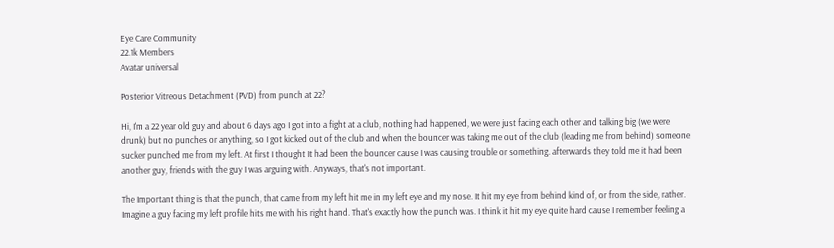Eye Care Community
22.1k Members
Avatar universal

Posterior Vitreous Detachment (PVD) from punch at 22?

Hi, I'm a 22 year old guy and about 6 days ago I got into a fight at a club, nothing had happened, we were just facing each other and talking big (we were drunk) but no punches or anything, so I got kicked out of the club and when the bouncer was taking me out of the club (leading me from behind) someone sucker punched me from my left. At first I thought It had been the bouncer cause I was causing trouble or something. afterwards they told me it had been another guy, friends with the guy I was arguing with. Anyways, that's not important.

The Important thing is that the punch, that came from my left hit me in my left eye and my nose. It hit my eye from behind kind of, or from the side, rather. Imagine a guy facing my left profile hits me with his right hand. That's exactly how the punch was. I think it hit my eye quite hard cause I remember feeling a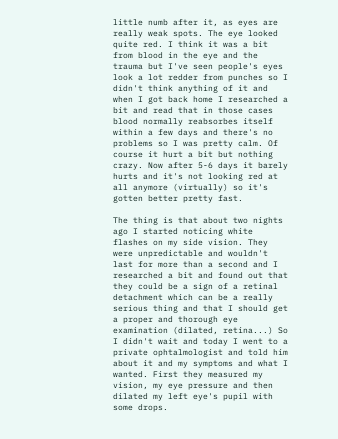little numb after it, as eyes are really weak spots. The eye looked quite red. I think it was a bit from blood in the eye and the trauma but I've seen people's eyes look a lot redder from punches so I didn't think anything of it and when I got back home I researched a bit and read that in those cases blood normally reabsorbes itself within a few days and there's no problems so I was pretty calm. Of course it hurt a bit but nothing crazy. Now after 5-6 days it barely hurts and it's not looking red at all anymore (virtually) so it's gotten better pretty fast.

The thing is that about two nights ago I started noticing white flashes on my side vision. They were unpredictable and wouldn't last for more than a second and I researched a bit and found out that they could be a sign of a retinal detachment which can be a really serious thing and that I should get a proper and thorough eye examination (dilated, retina...) So I didn't wait and today I went to a private ophtalmologist and told him about it and my symptoms and what I wanted. First they measured my vision, my eye pressure and then dilated my left eye's pupil with some drops.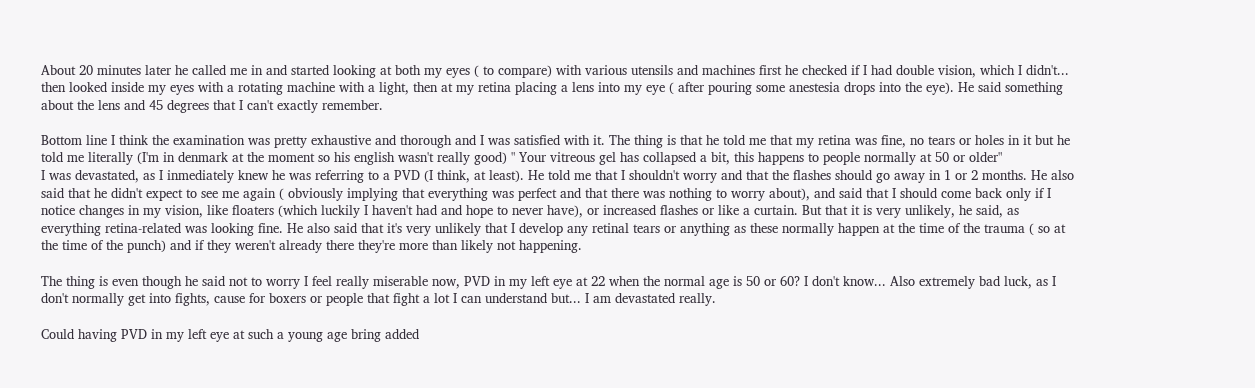About 20 minutes later he called me in and started looking at both my eyes ( to compare) with various utensils and machines first he checked if I had double vision, which I didn't... then looked inside my eyes with a rotating machine with a light, then at my retina placing a lens into my eye ( after pouring some anestesia drops into the eye). He said something about the lens and 45 degrees that I can't exactly remember.

Bottom line I think the examination was pretty exhaustive and thorough and I was satisfied with it. The thing is that he told me that my retina was fine, no tears or holes in it but he told me literally (I'm in denmark at the moment so his english wasn't really good) " Your vitreous gel has collapsed a bit, this happens to people normally at 50 or older"
I was devastated, as I inmediately knew he was referring to a PVD (I think, at least). He told me that I shouldn't worry and that the flashes should go away in 1 or 2 months. He also said that he didn't expect to see me again ( obviously implying that everything was perfect and that there was nothing to worry about), and said that I should come back only if I notice changes in my vision, like floaters (which luckily I haven't had and hope to never have), or increased flashes or like a curtain. But that it is very unlikely, he said, as everything retina-related was looking fine. He also said that it's very unlikely that I develop any retinal tears or anything as these normally happen at the time of the trauma ( so at the time of the punch) and if they weren't already there they're more than likely not happening.

The thing is even though he said not to worry I feel really miserable now, PVD in my left eye at 22 when the normal age is 50 or 60? I don't know... Also extremely bad luck, as I don't normally get into fights, cause for boxers or people that fight a lot I can understand but... I am devastated really.

Could having PVD in my left eye at such a young age bring added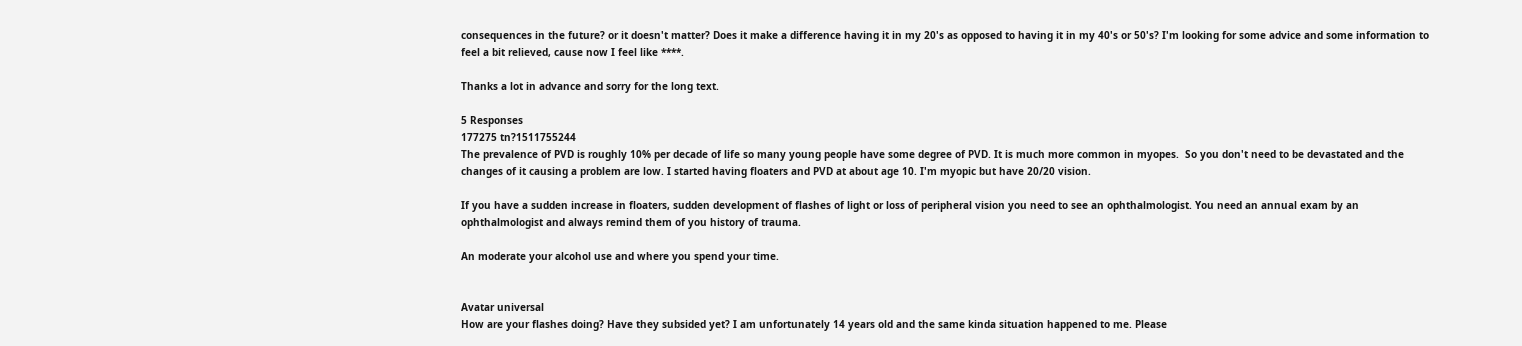consequences in the future? or it doesn't matter? Does it make a difference having it in my 20's as opposed to having it in my 40's or 50's? I'm looking for some advice and some information to feel a bit relieved, cause now I feel like ****.

Thanks a lot in advance and sorry for the long text.

5 Responses
177275 tn?1511755244
The prevalence of PVD is roughly 10% per decade of life so many young people have some degree of PVD. It is much more common in myopes.  So you don't need to be devastated and the changes of it causing a problem are low. I started having floaters and PVD at about age 10. I'm myopic but have 20/20 vision.

If you have a sudden increase in floaters, sudden development of flashes of light or loss of peripheral vision you need to see an ophthalmologist. You need an annual exam by an ophthalmologist and always remind them of you history of trauma.

An moderate your alcohol use and where you spend your time.


Avatar universal
How are your flashes doing? Have they subsided yet? I am unfortunately 14 years old and the same kinda situation happened to me. Please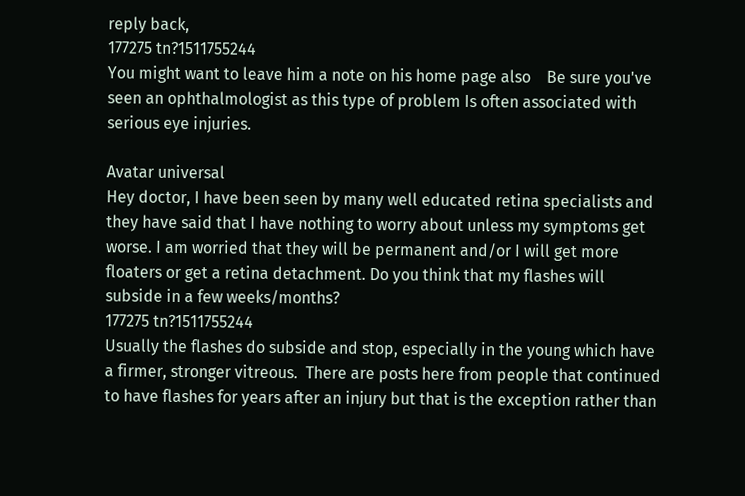reply back,
177275 tn?1511755244
You might want to leave him a note on his home page also    Be sure you've seen an ophthalmologist as this type of problem Is often associated with serious eye injuries.

Avatar universal
Hey doctor, I have been seen by many well educated retina specialists and they have said that I have nothing to worry about unless my symptoms get worse. I am worried that they will be permanent and/or I will get more floaters or get a retina detachment. Do you think that my flashes will subside in a few weeks/months?
177275 tn?1511755244
Usually the flashes do subside and stop, especially in the young which have a firmer, stronger vitreous.  There are posts here from people that continued to have flashes for years after an injury but that is the exception rather than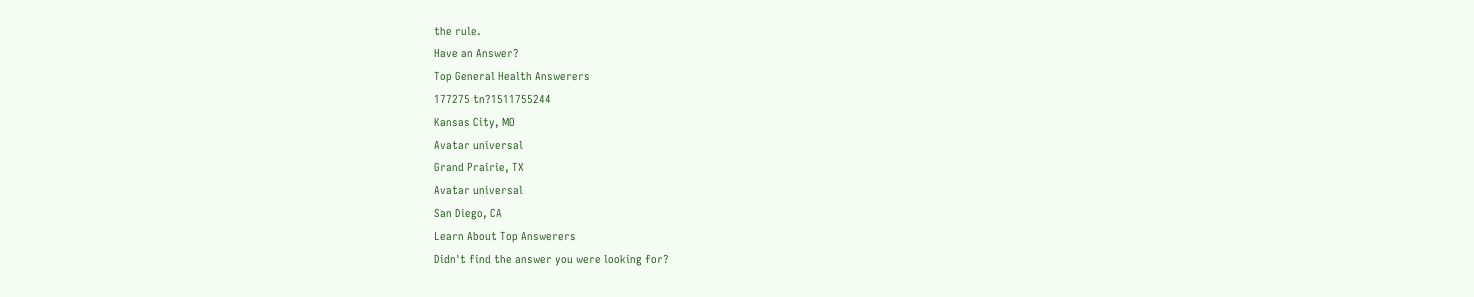the rule.
Have an Answer?
Top General Health Answerers
177275 tn?1511755244
Kansas City, MO
Avatar universal
Grand Prairie, TX
Avatar universal
San Diego, CA
Learn About Top Answerers
Didn't find the answer you were looking for?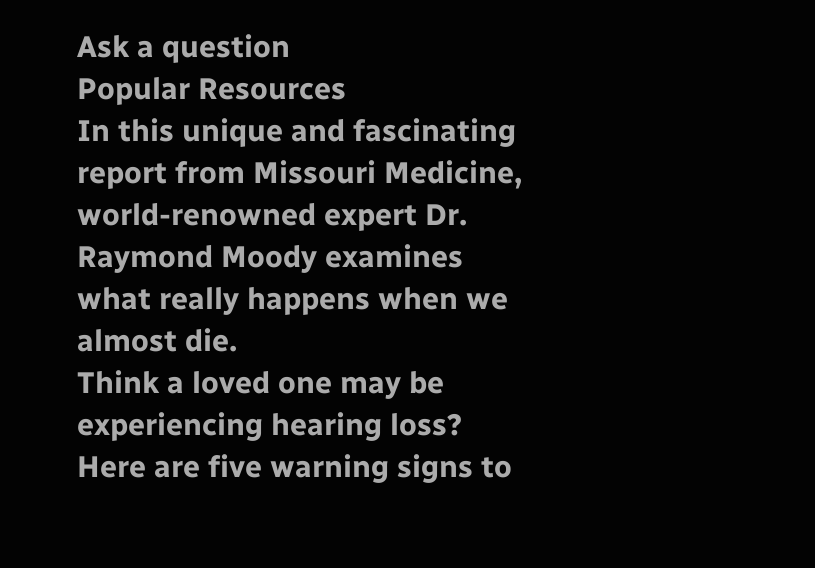Ask a question
Popular Resources
In this unique and fascinating report from Missouri Medicine, world-renowned expert Dr. Raymond Moody examines what really happens when we almost die.
Think a loved one may be experiencing hearing loss? Here are five warning signs to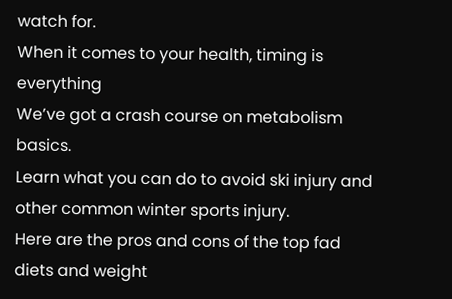watch for.
When it comes to your health, timing is everything
We’ve got a crash course on metabolism basics.
Learn what you can do to avoid ski injury and other common winter sports injury.
Here are the pros and cons of the top fad diets and weight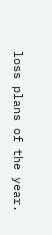loss plans of the year.